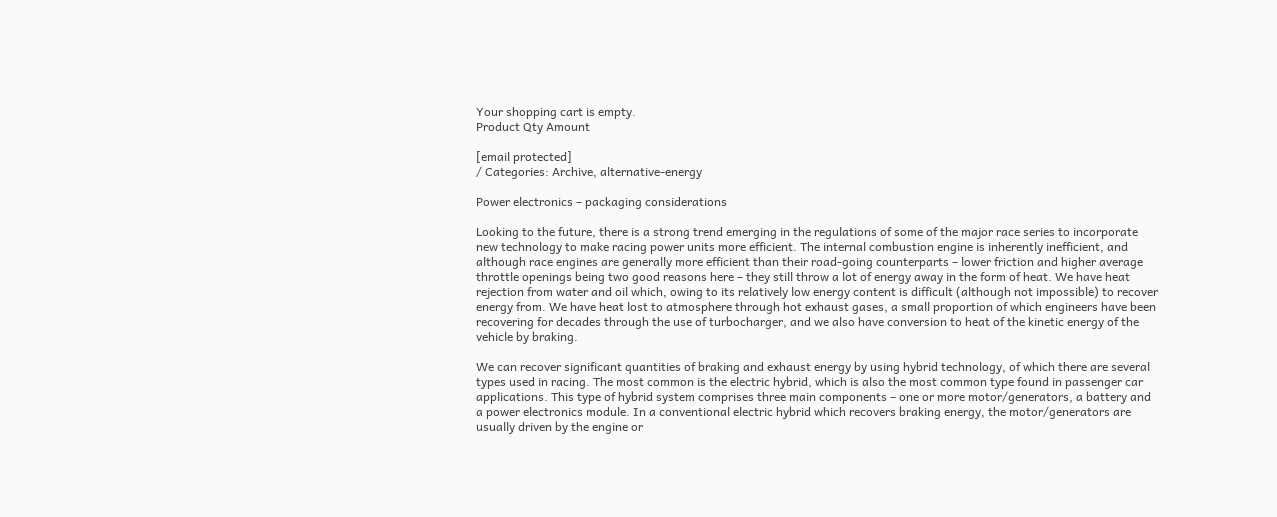Your shopping cart is empty.
Product Qty Amount

[email protected]
/ Categories: Archive, alternative-energy

Power electronics – packaging considerations

Looking to the future, there is a strong trend emerging in the regulations of some of the major race series to incorporate new technology to make racing power units more efficient. The internal combustion engine is inherently inefficient, and although race engines are generally more efficient than their road-going counterparts – lower friction and higher average throttle openings being two good reasons here – they still throw a lot of energy away in the form of heat. We have heat rejection from water and oil which, owing to its relatively low energy content is difficult (although not impossible) to recover energy from. We have heat lost to atmosphere through hot exhaust gases, a small proportion of which engineers have been recovering for decades through the use of turbocharger, and we also have conversion to heat of the kinetic energy of the vehicle by braking.

We can recover significant quantities of braking and exhaust energy by using hybrid technology, of which there are several types used in racing. The most common is the electric hybrid, which is also the most common type found in passenger car applications. This type of hybrid system comprises three main components – one or more motor/generators, a battery and a power electronics module. In a conventional electric hybrid which recovers braking energy, the motor/generators are usually driven by the engine or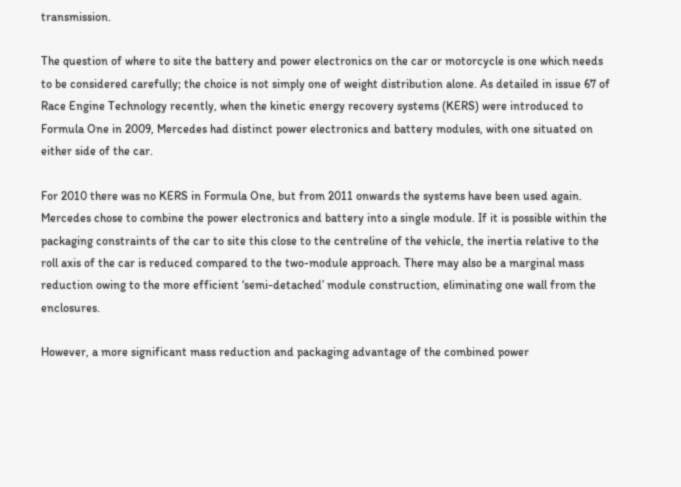transmission.

The question of where to site the battery and power electronics on the car or motorcycle is one which needs to be considered carefully; the choice is not simply one of weight distribution alone. As detailed in issue 67 of Race Engine Technology recently, when the kinetic energy recovery systems (KERS) were introduced to Formula One in 2009, Mercedes had distinct power electronics and battery modules, with one situated on either side of the car.

For 2010 there was no KERS in Formula One, but from 2011 onwards the systems have been used again. Mercedes chose to combine the power electronics and battery into a single module. If it is possible within the packaging constraints of the car to site this close to the centreline of the vehicle, the inertia relative to the roll axis of the car is reduced compared to the two-module approach. There may also be a marginal mass reduction owing to the more efficient ‘semi-detached’ module construction, eliminating one wall from the enclosures.

However, a more significant mass reduction and packaging advantage of the combined power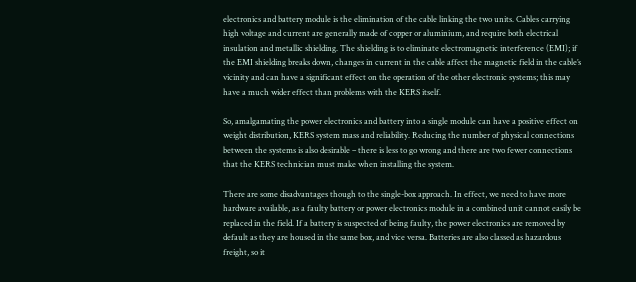electronics and battery module is the elimination of the cable linking the two units. Cables carrying high voltage and current are generally made of copper or aluminium, and require both electrical insulation and metallic shielding. The shielding is to eliminate electromagnetic interference (EMI); if the EMI shielding breaks down, changes in current in the cable affect the magnetic field in the cable’s vicinity and can have a significant effect on the operation of the other electronic systems; this may have a much wider effect than problems with the KERS itself.

So, amalgamating the power electronics and battery into a single module can have a positive effect on weight distribution, KERS system mass and reliability. Reducing the number of physical connections between the systems is also desirable – there is less to go wrong and there are two fewer connections that the KERS technician must make when installing the system.

There are some disadvantages though to the single-box approach. In effect, we need to have more hardware available, as a faulty battery or power electronics module in a combined unit cannot easily be replaced in the field. If a battery is suspected of being faulty, the power electronics are removed by default as they are housed in the same box, and vice versa. Batteries are also classed as hazardous freight, so it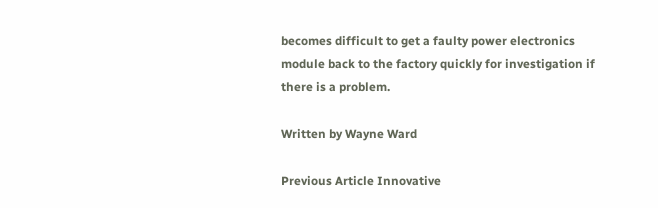becomes difficult to get a faulty power electronics module back to the factory quickly for investigation if there is a problem.

Written by Wayne Ward

Previous Article Innovative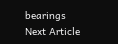bearings
Next Article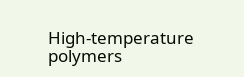High-temperature polymers